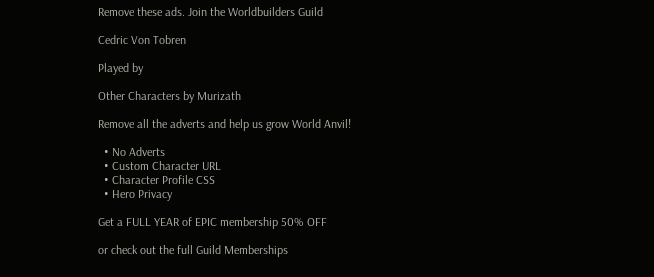Remove these ads. Join the Worldbuilders Guild

Cedric Von Tobren

Played by

Other Characters by Murizath

Remove all the adverts and help us grow World Anvil!

  • No Adverts
  • Custom Character URL
  • Character Profile CSS
  • Hero Privacy

Get a FULL YEAR of EPIC membership 50% OFF

or check out the full Guild Memberships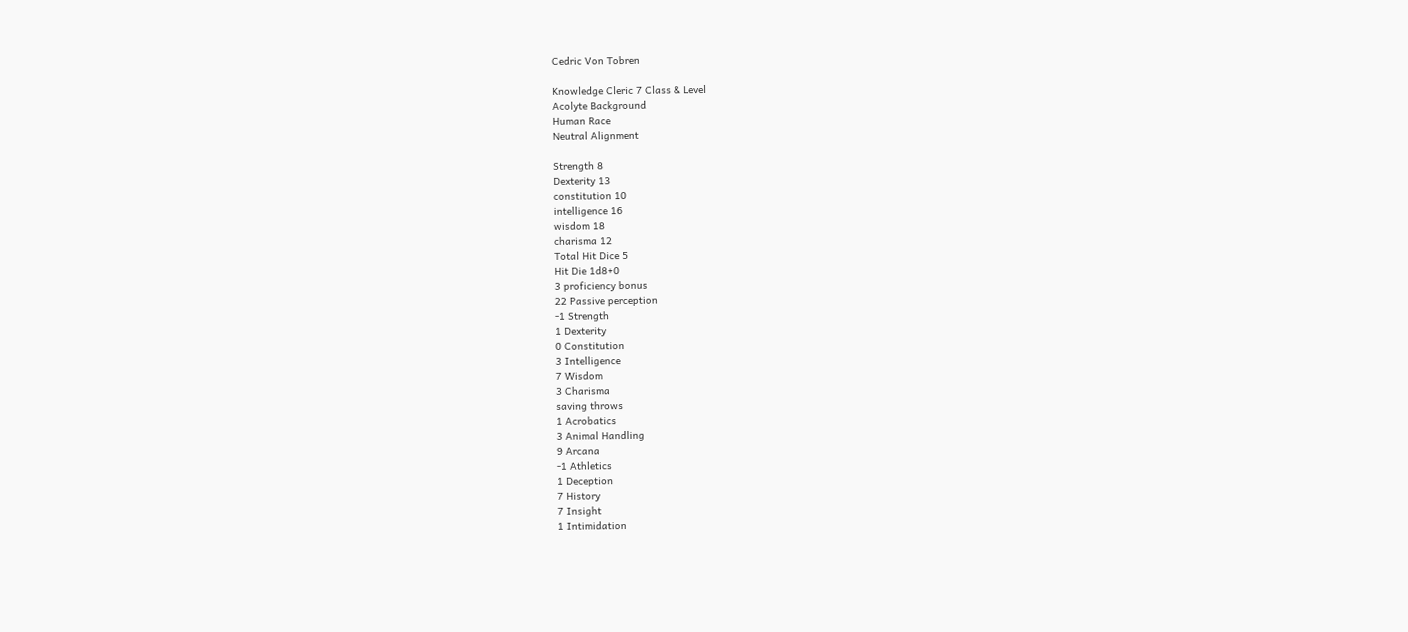Cedric Von Tobren

Knowledge Cleric 7 Class & Level
Acolyte Background
Human Race
Neutral Alignment

Strength 8
Dexterity 13
constitution 10
intelligence 16
wisdom 18
charisma 12
Total Hit Dice 5
Hit Die 1d8+0
3 proficiency bonus
22 Passive perception
-1 Strength
1 Dexterity
0 Constitution
3 Intelligence
7 Wisdom
3 Charisma
saving throws
1 Acrobatics
3 Animal Handling
9 Arcana
-1 Athletics
1 Deception
7 History
7 Insight
1 Intimidation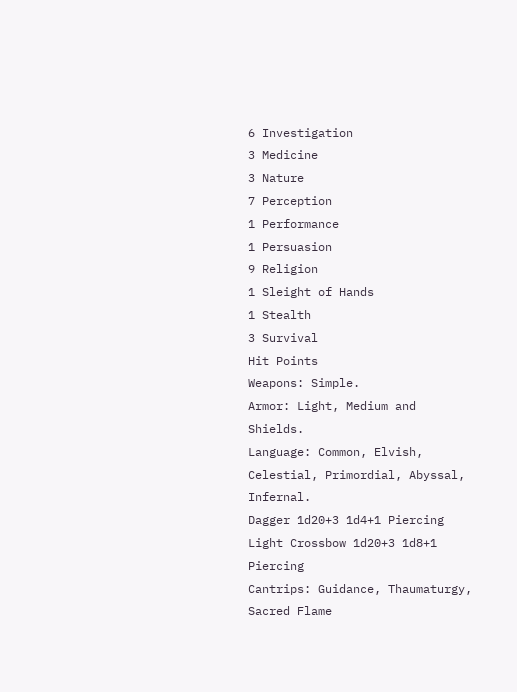6 Investigation
3 Medicine
3 Nature
7 Perception
1 Performance
1 Persuasion
9 Religion
1 Sleight of Hands
1 Stealth
3 Survival
Hit Points
Weapons: Simple.
Armor: Light, Medium and Shields.
Language: Common, Elvish, Celestial, Primordial, Abyssal, Infernal.
Dagger 1d20+3 1d4+1 Piercing
Light Crossbow 1d20+3 1d8+1 Piercing
Cantrips: Guidance, Thaumaturgy, Sacred Flame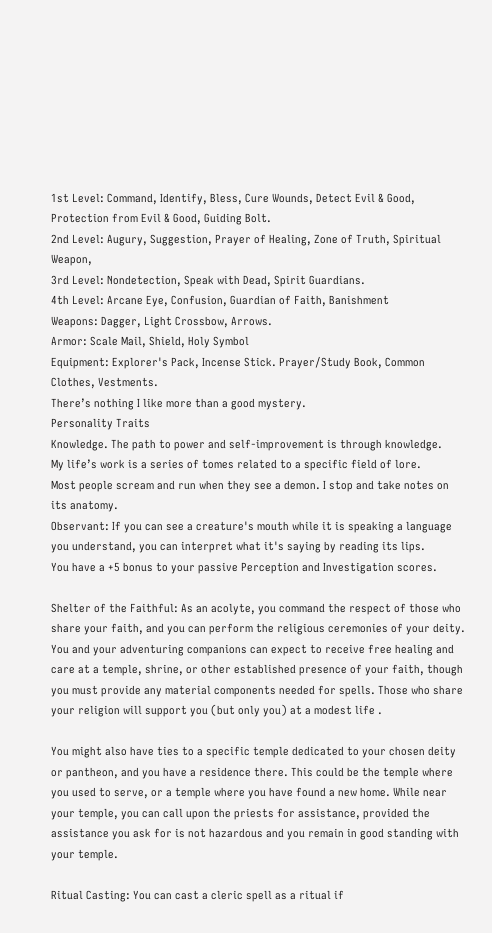1st Level: Command, Identify, Bless, Cure Wounds, Detect Evil & Good, Protection from Evil & Good, Guiding Bolt.
2nd Level: Augury, Suggestion, Prayer of Healing, Zone of Truth, Spiritual Weapon,
3rd Level: Nondetection, Speak with Dead, Spirit Guardians.
4th Level: Arcane Eye, Confusion, Guardian of Faith, Banishment
Weapons: Dagger, Light Crossbow, Arrows.
Armor: Scale Mail, Shield, Holy Symbol
Equipment: Explorer's Pack, Incense Stick. Prayer/Study Book, Common Clothes, Vestments.
There’s nothing I like more than a good mystery.
Personality Traits
Knowledge. The path to power and self-improvement is through knowledge.
My life’s work is a series of tomes related to a specific field of lore.
Most people scream and run when they see a demon. I stop and take notes on its anatomy.
Observant: If you can see a creature's mouth while it is speaking a language you understand, you can interpret what it's saying by reading its lips.
You have a +5 bonus to your passive Perception and Investigation scores.

Shelter of the Faithful: As an acolyte, you command the respect of those who share your faith, and you can perform the religious ceremonies of your deity. You and your adventuring companions can expect to receive free healing and care at a temple, shrine, or other established presence of your faith, though you must provide any material components needed for spells. Those who share your religion will support you (but only you) at a modest life .

You might also have ties to a specific temple dedicated to your chosen deity or pantheon, and you have a residence there. This could be the temple where you used to serve, or a temple where you have found a new home. While near your temple, you can call upon the priests for assistance, provided the assistance you ask for is not hazardous and you remain in good standing with your temple.

Ritual Casting: You can cast a cleric spell as a ritual if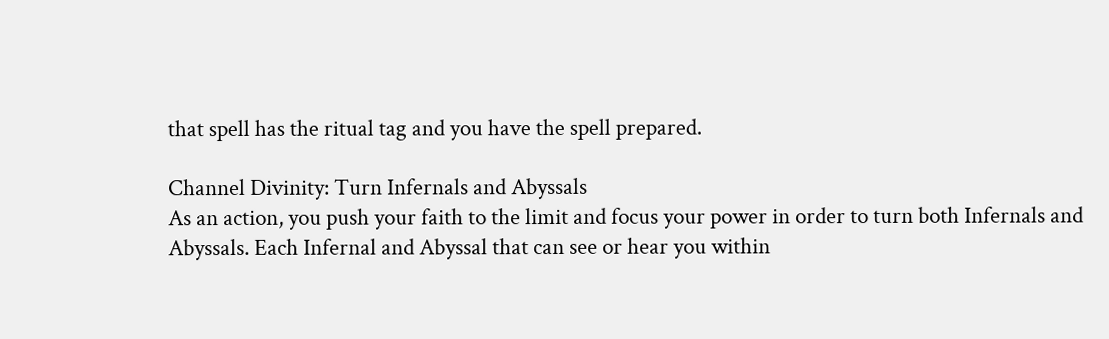that spell has the ritual tag and you have the spell prepared.

Channel Divinity: Turn Infernals and Abyssals
As an action, you push your faith to the limit and focus your power in order to turn both Infernals and Abyssals. Each Infernal and Abyssal that can see or hear you within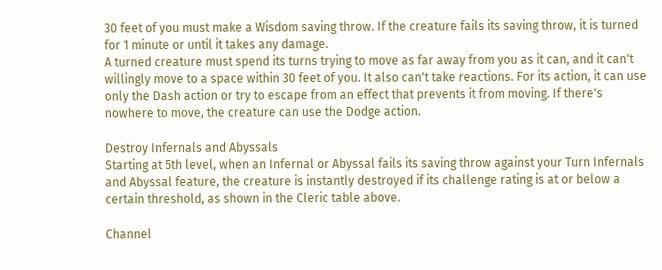30 feet of you must make a Wisdom saving throw. If the creature fails its saving throw, it is turned for 1 minute or until it takes any damage.
A turned creature must spend its turns trying to move as far away from you as it can, and it can't willingly move to a space within 30 feet of you. It also can't take reactions. For its action, it can use only the Dash action or try to escape from an effect that prevents it from moving. If there's nowhere to move, the creature can use the Dodge action.

Destroy Infernals and Abyssals
Starting at 5th level, when an Infernal or Abyssal fails its saving throw against your Turn Infernals and Abyssal feature, the creature is instantly destroyed if its challenge rating is at or below a certain threshold, as shown in the Cleric table above.

Channel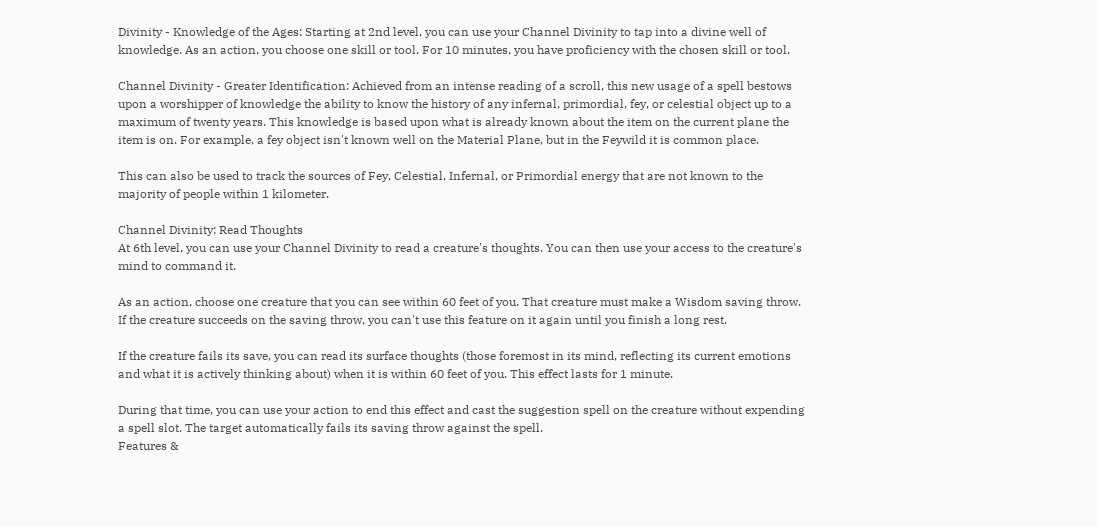Divinity - Knowledge of the Ages: Starting at 2nd level, you can use your Channel Divinity to tap into a divine well of knowledge. As an action, you choose one skill or tool. For 10 minutes, you have proficiency with the chosen skill or tool.

Channel Divinity - Greater Identification: Achieved from an intense reading of a scroll, this new usage of a spell bestows upon a worshipper of knowledge the ability to know the history of any infernal, primordial, fey, or celestial object up to a maximum of twenty years. This knowledge is based upon what is already known about the item on the current plane the item is on. For example, a fey object isn't known well on the Material Plane, but in the Feywild it is common place.

This can also be used to track the sources of Fey, Celestial, Infernal, or Primordial energy that are not known to the majority of people within 1 kilometer.

Channel Divinity: Read Thoughts
At 6th level, you can use your Channel Divinity to read a creature's thoughts. You can then use your access to the creature's mind to command it.

As an action, choose one creature that you can see within 60 feet of you. That creature must make a Wisdom saving throw. If the creature succeeds on the saving throw, you can't use this feature on it again until you finish a long rest.

If the creature fails its save, you can read its surface thoughts (those foremost in its mind, reflecting its current emotions and what it is actively thinking about) when it is within 60 feet of you. This effect lasts for 1 minute.

During that time, you can use your action to end this effect and cast the suggestion spell on the creature without expending a spell slot. The target automatically fails its saving throw against the spell.
Features &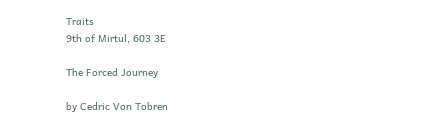Traits
9th of Mirtul, 603 3E

The Forced Journey

by Cedric Von Tobren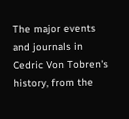The major events and journals in Cedric Von Tobren's history, from the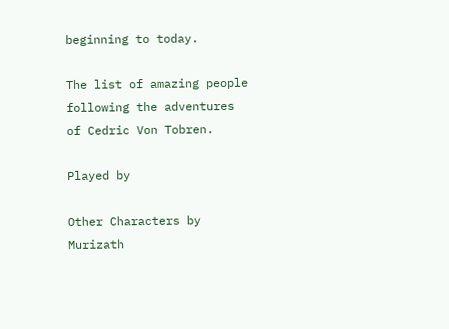beginning to today.

The list of amazing people following the adventures of Cedric Von Tobren.

Played by

Other Characters by Murizath